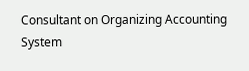Consultant on Organizing Accounting System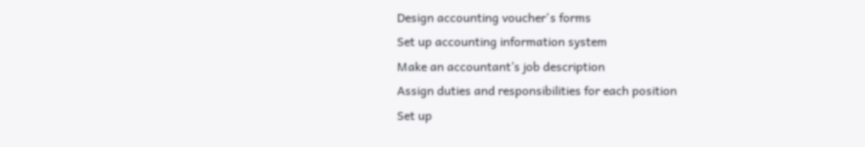Design accounting voucher's forms
Set up accounting information system
Make an accountant’s job description
Assign duties and responsibilities for each position
Set up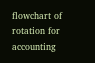flowchart of rotation for accounting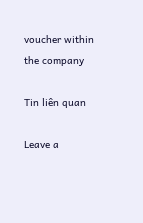voucher within the company

Tin liên quan

Leave a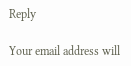Reply

Your email address will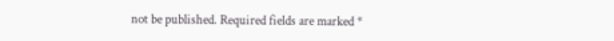not be published. Required fields are marked *